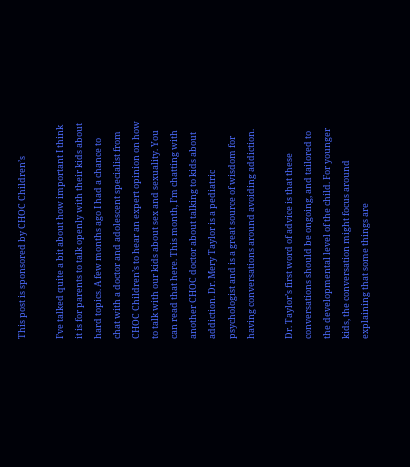This post is sponsored by CHOC Children’s

I’ve talked quite a bit about how important I think it is for parents to talk openly with their kids about hard topics. A few months ago I had a chance to chat with a doctor and adolescent specialist from CHOC Children’s to hear an expert opinion on how to talk with our kids about sex and sexuality. You can read that here. This month, I’m chatting with another CHOC doctor about talking to kids about addiction. Dr. Mery Taylor is a pediatric psychologist and is a great source of wisdom for having conversations around avoiding addiction.

Dr. Taylor’s first word of advice is that these conversations should be ongoing, and tailored to the developmental level of the child. For younger kids, the conversation might focus around explaining that some things are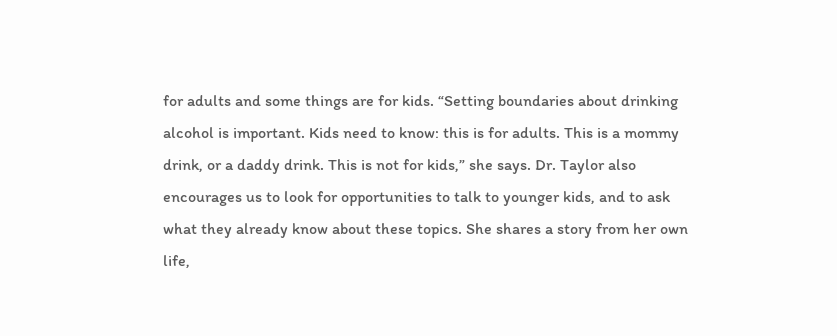for adults and some things are for kids. “Setting boundaries about drinking alcohol is important. Kids need to know: this is for adults. This is a mommy drink, or a daddy drink. This is not for kids,” she says. Dr. Taylor also encourages us to look for opportunities to talk to younger kids, and to ask what they already know about these topics. She shares a story from her own life,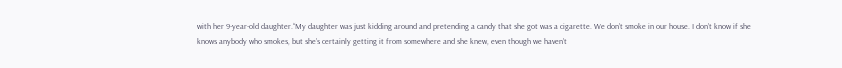with her 9-year-old daughter.“My daughter was just kidding around and pretending a candy that she got was a cigarette. We don’t smoke in our house. I don’t know if she knows anybody who smokes, but she’s certainly getting it from somewhere and she knew, even though we haven’t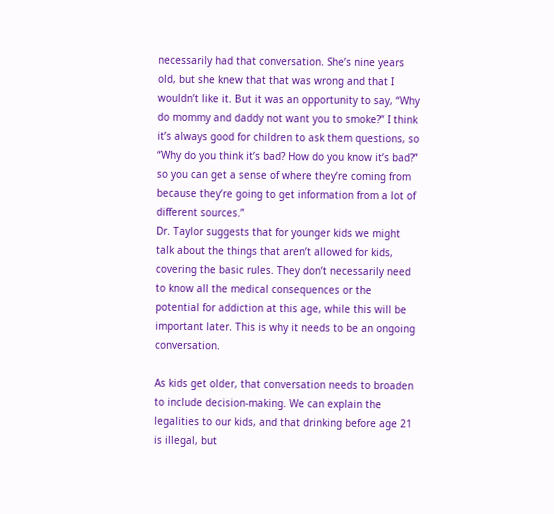necessarily had that conversation. She’s nine years old, but she knew that that was wrong and that I wouldn’t like it. But it was an opportunity to say, “Why do mommy and daddy not want you to smoke?” I think it’s always good for children to ask them questions, so “Why do you think it’s bad? How do you know it’s bad?” so you can get a sense of where they’re coming from because they’re going to get information from a lot of different sources.”
Dr. Taylor suggests that for younger kids we might talk about the things that aren’t allowed for kids, covering the basic rules. They don’t necessarily need to know all the medical consequences or the potential for addiction at this age, while this will be important later. This is why it needs to be an ongoing conversation.

As kids get older, that conversation needs to broaden to include decision-making. We can explain the legalities to our kids, and that drinking before age 21 is illegal, but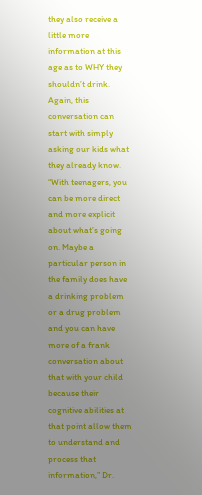they also receive a little more information at this age as to WHY they shouldn’t drink. Again, this conversation can start with simply asking our kids what they already know. “With teenagers, you can be more direct and more explicit about what’s going on. Maybe a particular person in the family does have a drinking problem or a drug problem and you can have more of a frank conversation about that with your child because their cognitive abilities at that point allow them to understand and process that information,” Dr.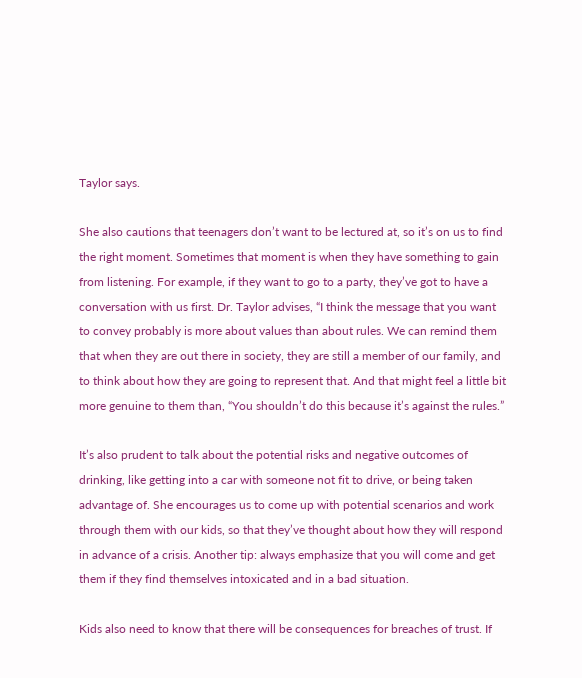Taylor says.

She also cautions that teenagers don’t want to be lectured at, so it’s on us to find the right moment. Sometimes that moment is when they have something to gain from listening. For example, if they want to go to a party, they’ve got to have a conversation with us first. Dr. Taylor advises, “I think the message that you want to convey probably is more about values than about rules. We can remind them that when they are out there in society, they are still a member of our family, and to think about how they are going to represent that. And that might feel a little bit more genuine to them than, “You shouldn’t do this because it’s against the rules.”

It’s also prudent to talk about the potential risks and negative outcomes of drinking, like getting into a car with someone not fit to drive, or being taken advantage of. She encourages us to come up with potential scenarios and work through them with our kids, so that they’ve thought about how they will respond in advance of a crisis. Another tip: always emphasize that you will come and get them if they find themselves intoxicated and in a bad situation.

Kids also need to know that there will be consequences for breaches of trust. If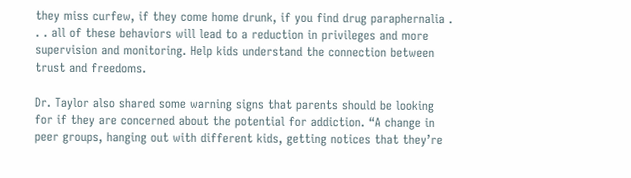they miss curfew, if they come home drunk, if you find drug paraphernalia . . . all of these behaviors will lead to a reduction in privileges and more supervision and monitoring. Help kids understand the connection between trust and freedoms.

Dr. Taylor also shared some warning signs that parents should be looking for if they are concerned about the potential for addiction. “A change in peer groups, hanging out with different kids, getting notices that they’re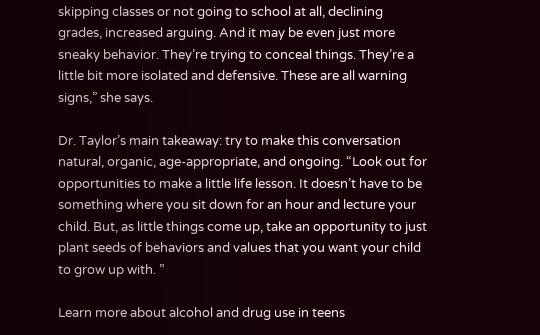skipping classes or not going to school at all, declining grades, increased arguing. And it may be even just more sneaky behavior. They’re trying to conceal things. They’re a little bit more isolated and defensive. These are all warning signs,” she says.

Dr. Taylor’s main takeaway: try to make this conversation natural, organic, age-appropriate, and ongoing. “Look out for opportunities to make a little life lesson. It doesn’t have to be something where you sit down for an hour and lecture your child. But, as little things come up, take an opportunity to just plant seeds of behaviors and values that you want your child to grow up with. ”

Learn more about alcohol and drug use in teens